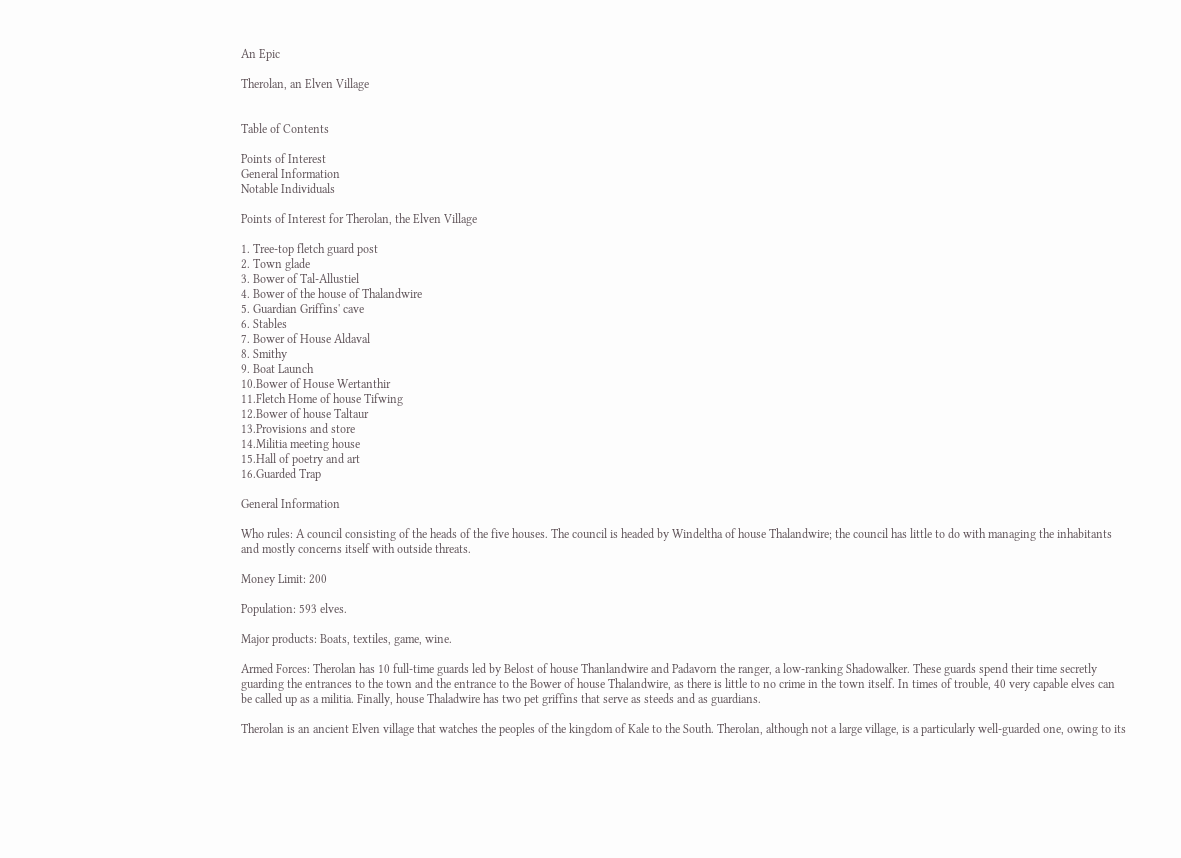An Epic

Therolan, an Elven Village


Table of Contents

Points of Interest
General Information
Notable Individuals

Points of Interest for Therolan, the Elven Village

1. Tree-top fletch guard post
2. Town glade
3. Bower of Tal-Allustiel
4. Bower of the house of Thalandwire
5. Guardian Griffins' cave
6. Stables
7. Bower of House Aldaval
8. Smithy
9. Boat Launch
10.Bower of House Wertanthir
11.Fletch Home of house Tifwing
12.Bower of house Taltaur
13.Provisions and store
14.Militia meeting house
15.Hall of poetry and art
16.Guarded Trap

General Information

Who rules: A council consisting of the heads of the five houses. The council is headed by Windeltha of house Thalandwire; the council has little to do with managing the inhabitants and mostly concerns itself with outside threats.

Money Limit: 200

Population: 593 elves.

Major products: Boats, textiles, game, wine.

Armed Forces: Therolan has 10 full-time guards led by Belost of house Thanlandwire and Padavorn the ranger, a low-ranking Shadowalker. These guards spend their time secretly guarding the entrances to the town and the entrance to the Bower of house Thalandwire, as there is little to no crime in the town itself. In times of trouble, 40 very capable elves can be called up as a militia. Finally, house Thaladwire has two pet griffins that serve as steeds and as guardians.

Therolan is an ancient Elven village that watches the peoples of the kingdom of Kale to the South. Therolan, although not a large village, is a particularly well-guarded one, owing to its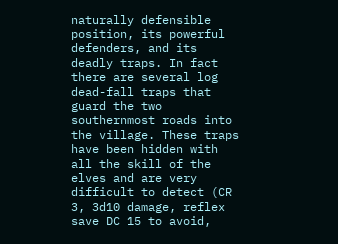naturally defensible position, its powerful defenders, and its deadly traps. In fact there are several log dead-fall traps that guard the two southernmost roads into the village. These traps have been hidden with all the skill of the elves and are very difficult to detect (CR 3, 3d10 damage, reflex save DC 15 to avoid,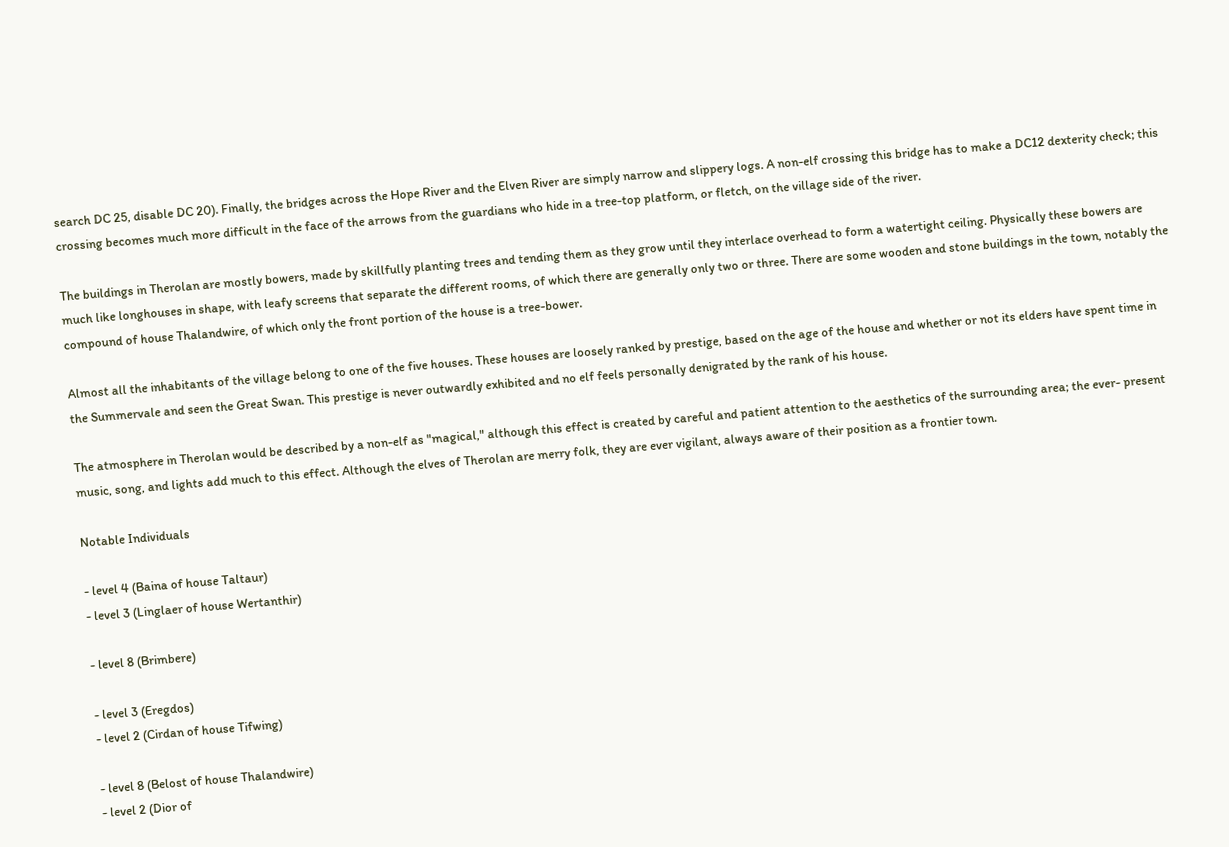search DC 25, disable DC 20). Finally, the bridges across the Hope River and the Elven River are simply narrow and slippery logs. A non-elf crossing this bridge has to make a DC12 dexterity check; this crossing becomes much more difficult in the face of the arrows from the guardians who hide in a tree-top platform, or fletch, on the village side of the river.

The buildings in Therolan are mostly bowers, made by skillfully planting trees and tending them as they grow until they interlace overhead to form a watertight ceiling. Physically these bowers are much like longhouses in shape, with leafy screens that separate the different rooms, of which there are generally only two or three. There are some wooden and stone buildings in the town, notably the compound of house Thalandwire, of which only the front portion of the house is a tree-bower.

Almost all the inhabitants of the village belong to one of the five houses. These houses are loosely ranked by prestige, based on the age of the house and whether or not its elders have spent time in the Summervale and seen the Great Swan. This prestige is never outwardly exhibited and no elf feels personally denigrated by the rank of his house.

The atmosphere in Therolan would be described by a non-elf as "magical," although this effect is created by careful and patient attention to the aesthetics of the surrounding area; the ever- present music, song, and lights add much to this effect. Although the elves of Therolan are merry folk, they are ever vigilant, always aware of their position as a frontier town.

Notable Individuals

- level 4 (Baina of house Taltaur)
- level 3 (Linglaer of house Wertanthir)

- level 8 (Brimbere)

- level 3 (Eregdos)
- level 2 (Cirdan of house Tifwing)

- level 8 (Belost of house Thalandwire)
- level 2 (Dior of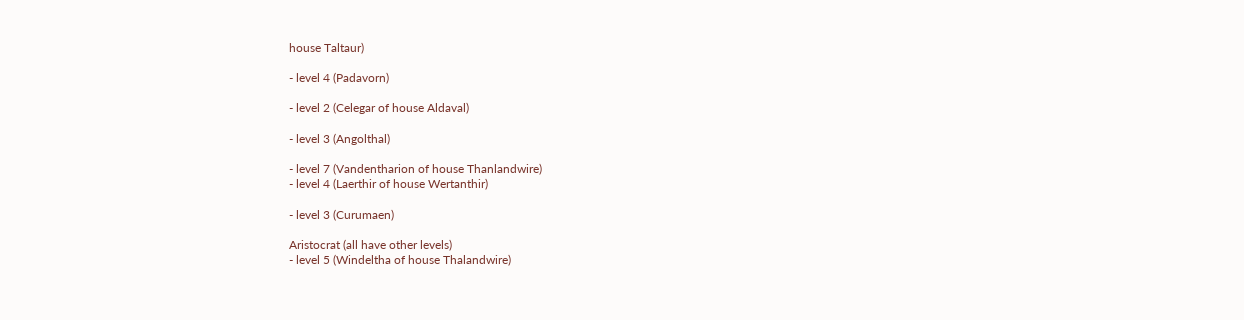house Taltaur)

- level 4 (Padavorn)

- level 2 (Celegar of house Aldaval)

- level 3 (Angolthal)

- level 7 (Vandentharion of house Thanlandwire)
- level 4 (Laerthir of house Wertanthir)

- level 3 (Curumaen)

Aristocrat (all have other levels)
- level 5 (Windeltha of house Thalandwire)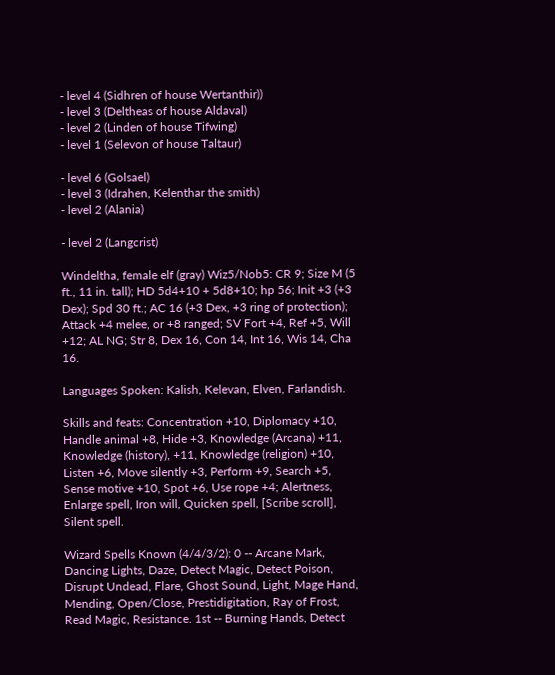- level 4 (Sidhren of house Wertanthir))
- level 3 (Deltheas of house Aldaval)
- level 2 (Linden of house Tifwing)
- level 1 (Selevon of house Taltaur)

- level 6 (Golsael)
- level 3 (Idrahen, Kelenthar the smith)
- level 2 (Alania)

- level 2 (Langcrist)

Windeltha, female elf (gray) Wiz5/Nob5: CR 9; Size M (5 ft., 11 in. tall); HD 5d4+10 + 5d8+10; hp 56; Init +3 (+3 Dex); Spd 30 ft.; AC 16 (+3 Dex, +3 ring of protection); Attack +4 melee, or +8 ranged; SV Fort +4, Ref +5, Will +12; AL NG; Str 8, Dex 16, Con 14, Int 16, Wis 14, Cha 16.

Languages Spoken: Kalish, Kelevan, Elven, Farlandish.

Skills and feats: Concentration +10, Diplomacy +10, Handle animal +8, Hide +3, Knowledge (Arcana) +11, Knowledge (history), +11, Knowledge (religion) +10, Listen +6, Move silently +3, Perform +9, Search +5, Sense motive +10, Spot +6, Use rope +4; Alertness, Enlarge spell, Iron will, Quicken spell, [Scribe scroll], Silent spell.

Wizard Spells Known (4/4/3/2): 0 -- Arcane Mark, Dancing Lights, Daze, Detect Magic, Detect Poison, Disrupt Undead, Flare, Ghost Sound, Light, Mage Hand, Mending, Open/Close, Prestidigitation, Ray of Frost, Read Magic, Resistance. 1st -- Burning Hands, Detect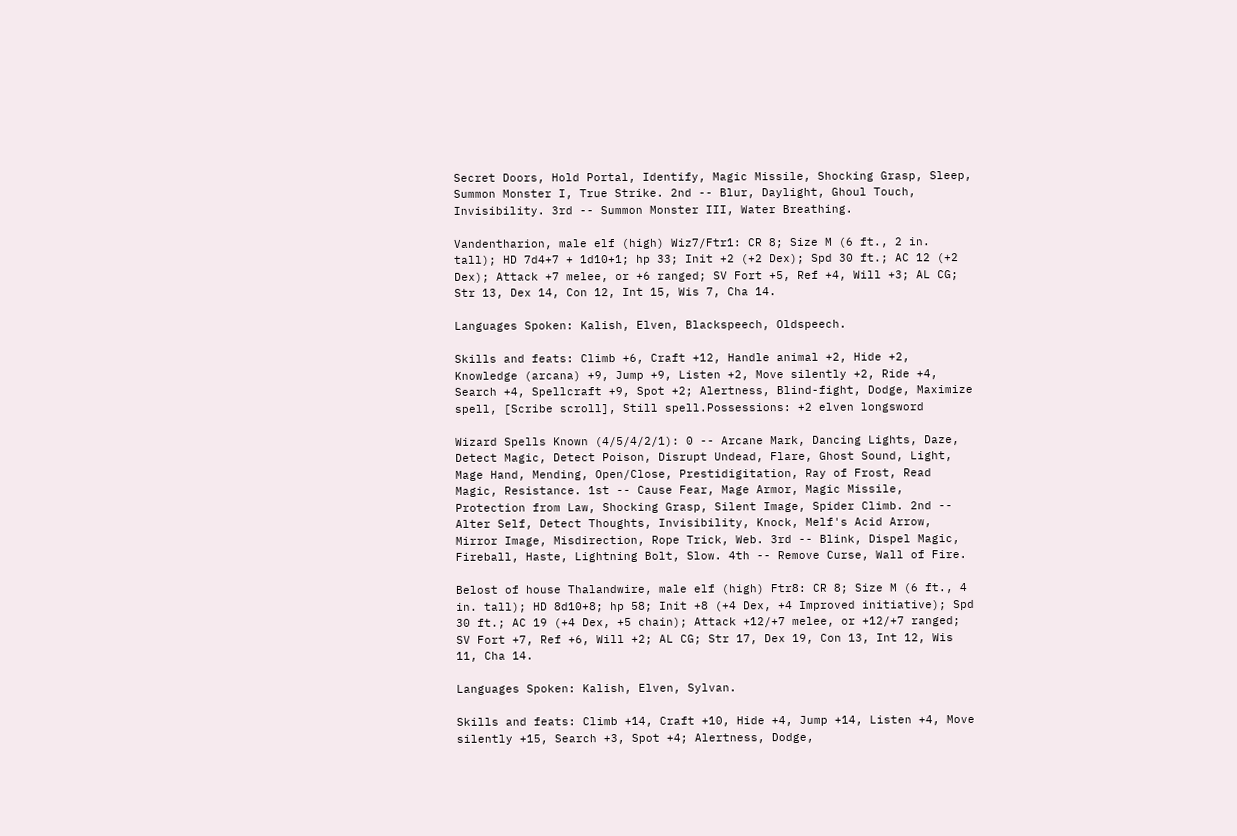Secret Doors, Hold Portal, Identify, Magic Missile, Shocking Grasp, Sleep, Summon Monster I, True Strike. 2nd -- Blur, Daylight, Ghoul Touch, Invisibility. 3rd -- Summon Monster III, Water Breathing.

Vandentharion, male elf (high) Wiz7/Ftr1: CR 8; Size M (6 ft., 2 in. tall); HD 7d4+7 + 1d10+1; hp 33; Init +2 (+2 Dex); Spd 30 ft.; AC 12 (+2 Dex); Attack +7 melee, or +6 ranged; SV Fort +5, Ref +4, Will +3; AL CG; Str 13, Dex 14, Con 12, Int 15, Wis 7, Cha 14.

Languages Spoken: Kalish, Elven, Blackspeech, Oldspeech.

Skills and feats: Climb +6, Craft +12, Handle animal +2, Hide +2, Knowledge (arcana) +9, Jump +9, Listen +2, Move silently +2, Ride +4, Search +4, Spellcraft +9, Spot +2; Alertness, Blind-fight, Dodge, Maximize spell, [Scribe scroll], Still spell.Possessions: +2 elven longsword

Wizard Spells Known (4/5/4/2/1): 0 -- Arcane Mark, Dancing Lights, Daze, Detect Magic, Detect Poison, Disrupt Undead, Flare, Ghost Sound, Light, Mage Hand, Mending, Open/Close, Prestidigitation, Ray of Frost, Read Magic, Resistance. 1st -- Cause Fear, Mage Armor, Magic Missile, Protection from Law, Shocking Grasp, Silent Image, Spider Climb. 2nd -- Alter Self, Detect Thoughts, Invisibility, Knock, Melf's Acid Arrow, Mirror Image, Misdirection, Rope Trick, Web. 3rd -- Blink, Dispel Magic, Fireball, Haste, Lightning Bolt, Slow. 4th -- Remove Curse, Wall of Fire.

Belost of house Thalandwire, male elf (high) Ftr8: CR 8; Size M (6 ft., 4 in. tall); HD 8d10+8; hp 58; Init +8 (+4 Dex, +4 Improved initiative); Spd 30 ft.; AC 19 (+4 Dex, +5 chain); Attack +12/+7 melee, or +12/+7 ranged; SV Fort +7, Ref +6, Will +2; AL CG; Str 17, Dex 19, Con 13, Int 12, Wis 11, Cha 14.

Languages Spoken: Kalish, Elven, Sylvan.

Skills and feats: Climb +14, Craft +10, Hide +4, Jump +14, Listen +4, Move silently +15, Search +3, Spot +4; Alertness, Dodge,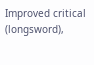Improved critical (longsword),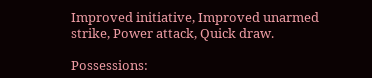Improved initiative, Improved unarmed strike, Power attack, Quick draw.

Possessions: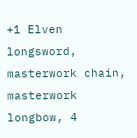+1 Elven longsword, masterwork chain, masterwork longbow, 4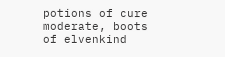potions of cure moderate, boots of elvenkind